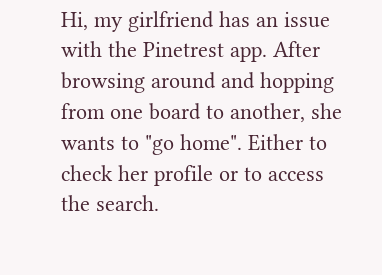Hi, my girlfriend has an issue with the Pinetrest app. After browsing around and hopping from one board to another, she wants to "go home". Either to check her profile or to access the search.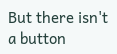But there isn't a button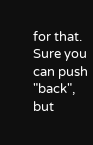for that. Sure you can push "back", but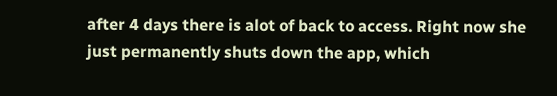after 4 days there is alot of back to access. Right now she just permanently shuts down the app, which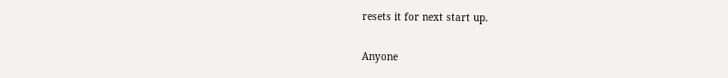resets it for next start up.

Anyone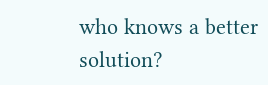who knows a better solution?